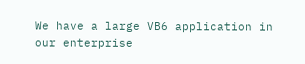We have a large VB6 application in our enterprise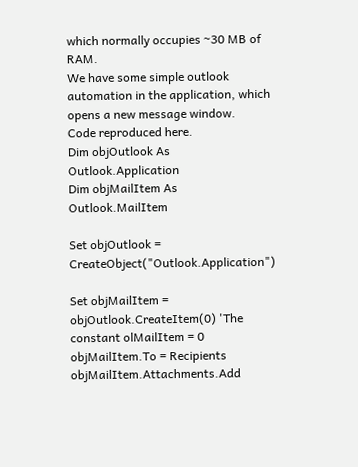which normally occupies ~30 MB of RAM.
We have some simple outlook automation in the application, which opens a new message window.
Code reproduced here.
Dim objOutlook As Outlook.Application
Dim objMailItem As Outlook.MailItem

Set objOutlook = CreateObject("Outlook.Application")

Set objMailItem = objOutlook.CreateItem(0) 'The constant olMailItem = 0
objMailItem.To = Recipients
objMailItem.Attachments.Add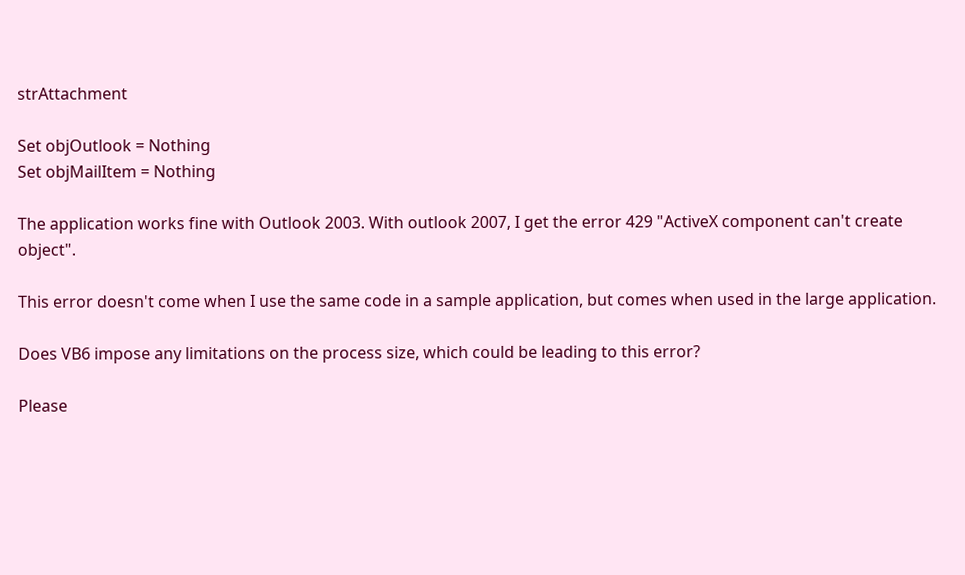strAttachment

Set objOutlook = Nothing
Set objMailItem = Nothing

The application works fine with Outlook 2003. With outlook 2007, I get the error 429 "ActiveX component can't create object".

This error doesn't come when I use the same code in a sample application, but comes when used in the large application.

Does VB6 impose any limitations on the process size, which could be leading to this error?

Please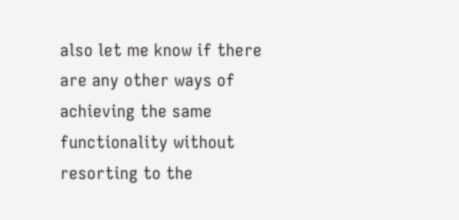also let me know if there are any other ways of achieving the same functionality without resorting to the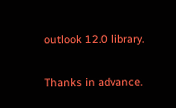outlook 12.0 library.

Thanks in advance.